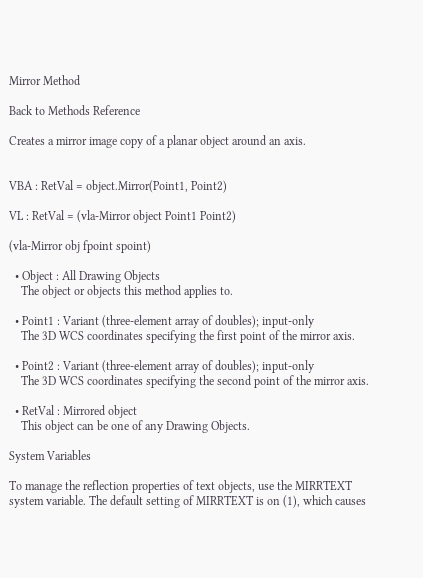Mirror Method

Back to Methods Reference

Creates a mirror image copy of a planar object around an axis.


VBA : RetVal = object.Mirror(Point1, Point2)

VL : RetVal = (vla-Mirror object Point1 Point2)

(vla-Mirror obj fpoint spoint)

  • Object : All Drawing Objects
    The object or objects this method applies to.

  • Point1 : Variant (three-element array of doubles); input-only
    The 3D WCS coordinates specifying the first point of the mirror axis.

  • Point2 : Variant (three-element array of doubles); input-only
    The 3D WCS coordinates specifying the second point of the mirror axis.

  • RetVal : Mirrored object
    This object can be one of any Drawing Objects.

System Variables

To manage the reflection properties of text objects, use the MIRRTEXT system variable. The default setting of MIRRTEXT is on (1), which causes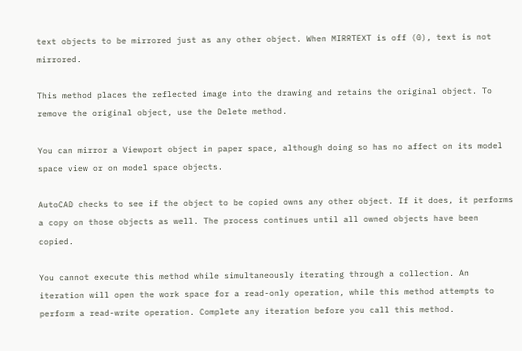text objects to be mirrored just as any other object. When MIRRTEXT is off (0), text is not mirrored.

This method places the reflected image into the drawing and retains the original object. To remove the original object, use the Delete method.

You can mirror a Viewport object in paper space, although doing so has no affect on its model space view or on model space objects.

AutoCAD checks to see if the object to be copied owns any other object. If it does, it performs a copy on those objects as well. The process continues until all owned objects have been copied.

You cannot execute this method while simultaneously iterating through a collection. An iteration will open the work space for a read-only operation, while this method attempts to perform a read-write operation. Complete any iteration before you call this method.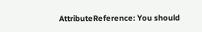AttributeReference: You should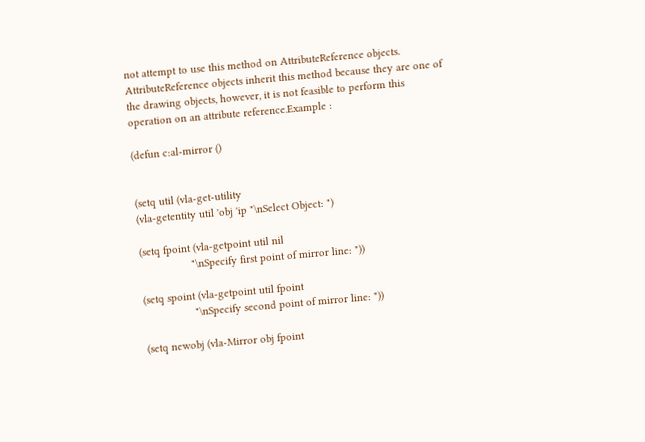not attempt to use this method on AttributeReference objects. AttributeReference objects inherit this method because they are one of the drawing objects, however, it is not feasible to perform this operation on an attribute reference.Example :

(defun c:al-mirror ()


(setq util (vla-get-utility
(vla-getentity util 'obj 'ip "\nSelect Object: ")

(setq fpoint (vla-getpoint util nil
                 "\nSpecify first point of mirror line: "))

(setq spoint (vla-getpoint util fpoint
                 "\nSpecify second point of mirror line: "))

(setq newobj (vla-Mirror obj fpoint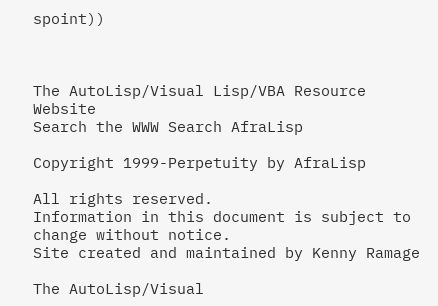spoint))



The AutoLisp/Visual Lisp/VBA Resource Website
Search the WWW Search AfraLisp

Copyright 1999-Perpetuity by AfraLisp

All rights reserved.
Information in this document is subject to change without notice.
Site created and maintained by Kenny Ramage

The AutoLisp/Visual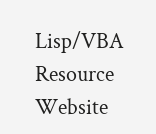Lisp/VBA Resource Website